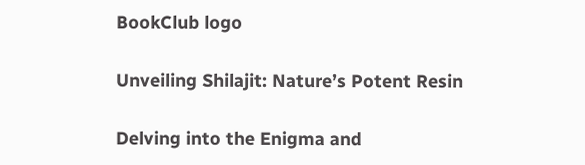BookClub logo

Unveiling Shilajit: Nature’s Potent Resin

Delving into the Enigma and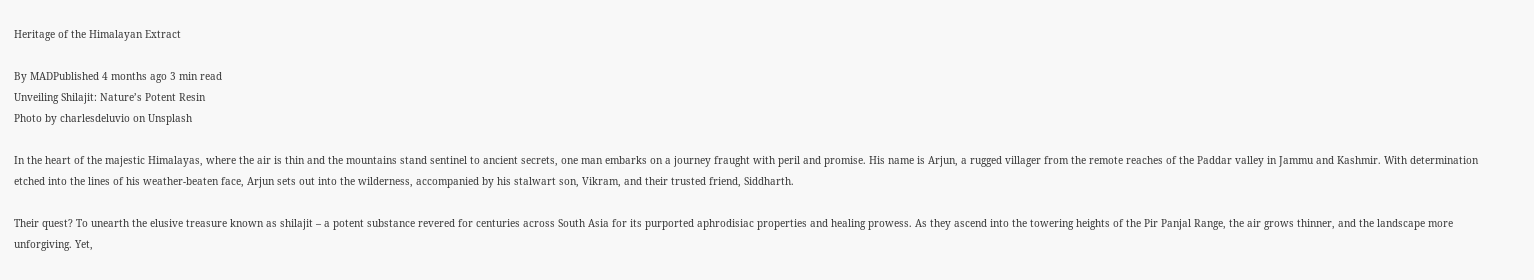Heritage of the Himalayan Extract

By MADPublished 4 months ago 3 min read
Unveiling Shilajit: Nature’s Potent Resin
Photo by charlesdeluvio on Unsplash

In the heart of the majestic Himalayas, where the air is thin and the mountains stand sentinel to ancient secrets, one man embarks on a journey fraught with peril and promise. His name is Arjun, a rugged villager from the remote reaches of the Paddar valley in Jammu and Kashmir. With determination etched into the lines of his weather-beaten face, Arjun sets out into the wilderness, accompanied by his stalwart son, Vikram, and their trusted friend, Siddharth.

Their quest? To unearth the elusive treasure known as shilajit – a potent substance revered for centuries across South Asia for its purported aphrodisiac properties and healing prowess. As they ascend into the towering heights of the Pir Panjal Range, the air grows thinner, and the landscape more unforgiving. Yet,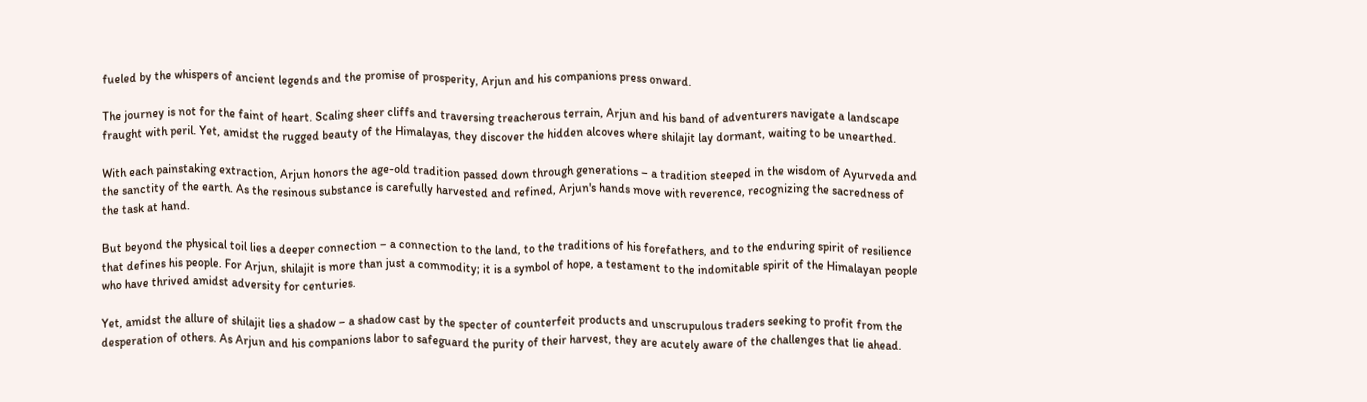fueled by the whispers of ancient legends and the promise of prosperity, Arjun and his companions press onward.

The journey is not for the faint of heart. Scaling sheer cliffs and traversing treacherous terrain, Arjun and his band of adventurers navigate a landscape fraught with peril. Yet, amidst the rugged beauty of the Himalayas, they discover the hidden alcoves where shilajit lay dormant, waiting to be unearthed.

With each painstaking extraction, Arjun honors the age-old tradition passed down through generations – a tradition steeped in the wisdom of Ayurveda and the sanctity of the earth. As the resinous substance is carefully harvested and refined, Arjun's hands move with reverence, recognizing the sacredness of the task at hand.

But beyond the physical toil lies a deeper connection – a connection to the land, to the traditions of his forefathers, and to the enduring spirit of resilience that defines his people. For Arjun, shilajit is more than just a commodity; it is a symbol of hope, a testament to the indomitable spirit of the Himalayan people who have thrived amidst adversity for centuries.

Yet, amidst the allure of shilajit lies a shadow – a shadow cast by the specter of counterfeit products and unscrupulous traders seeking to profit from the desperation of others. As Arjun and his companions labor to safeguard the purity of their harvest, they are acutely aware of the challenges that lie ahead.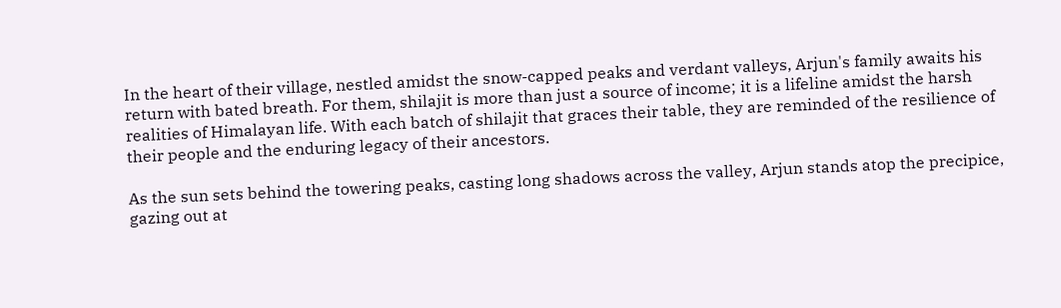In the heart of their village, nestled amidst the snow-capped peaks and verdant valleys, Arjun's family awaits his return with bated breath. For them, shilajit is more than just a source of income; it is a lifeline amidst the harsh realities of Himalayan life. With each batch of shilajit that graces their table, they are reminded of the resilience of their people and the enduring legacy of their ancestors.

As the sun sets behind the towering peaks, casting long shadows across the valley, Arjun stands atop the precipice, gazing out at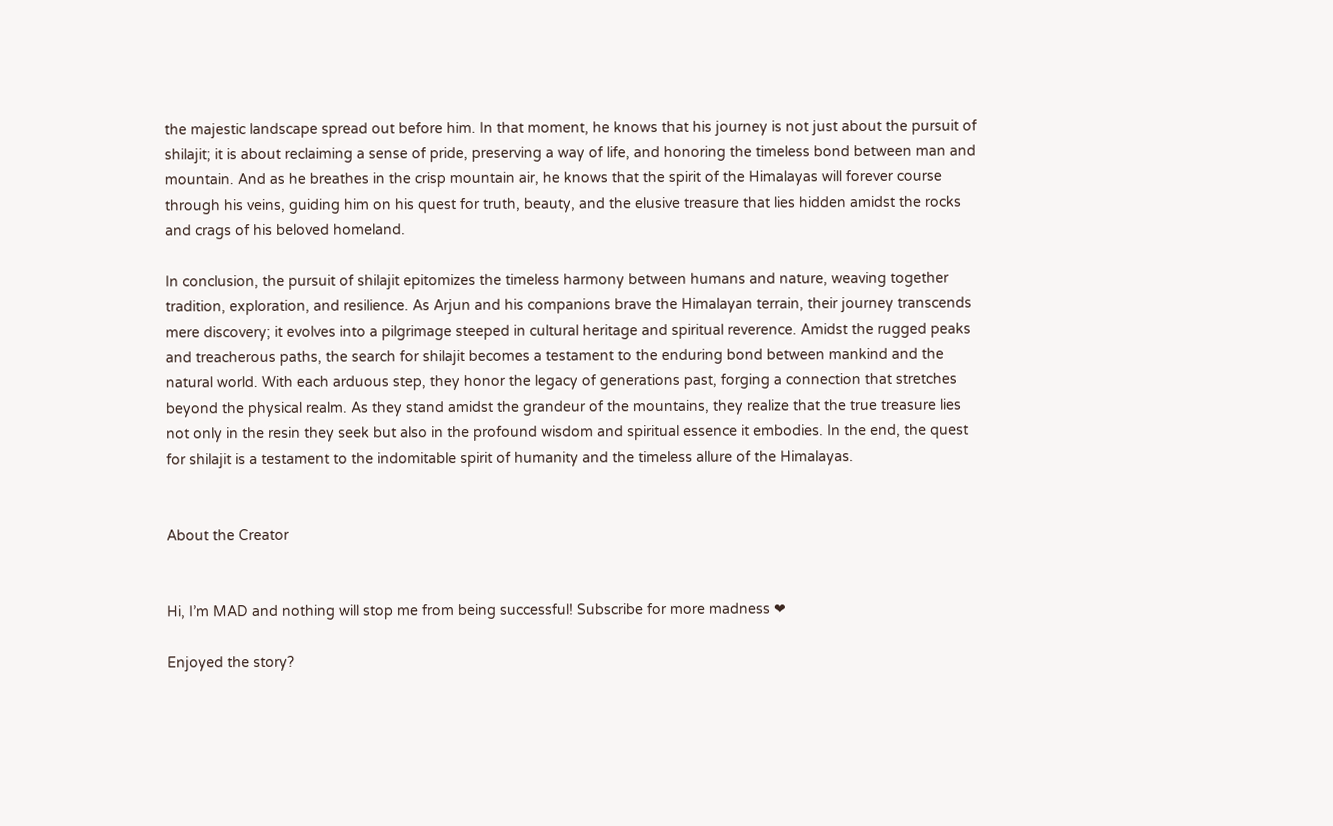the majestic landscape spread out before him. In that moment, he knows that his journey is not just about the pursuit of shilajit; it is about reclaiming a sense of pride, preserving a way of life, and honoring the timeless bond between man and mountain. And as he breathes in the crisp mountain air, he knows that the spirit of the Himalayas will forever course through his veins, guiding him on his quest for truth, beauty, and the elusive treasure that lies hidden amidst the rocks and crags of his beloved homeland.

In conclusion, the pursuit of shilajit epitomizes the timeless harmony between humans and nature, weaving together tradition, exploration, and resilience. As Arjun and his companions brave the Himalayan terrain, their journey transcends mere discovery; it evolves into a pilgrimage steeped in cultural heritage and spiritual reverence. Amidst the rugged peaks and treacherous paths, the search for shilajit becomes a testament to the enduring bond between mankind and the natural world. With each arduous step, they honor the legacy of generations past, forging a connection that stretches beyond the physical realm. As they stand amidst the grandeur of the mountains, they realize that the true treasure lies not only in the resin they seek but also in the profound wisdom and spiritual essence it embodies. In the end, the quest for shilajit is a testament to the indomitable spirit of humanity and the timeless allure of the Himalayas.


About the Creator


Hi, I’m MAD and nothing will stop me from being successful! Subscribe for more madness ❤

Enjoyed the story?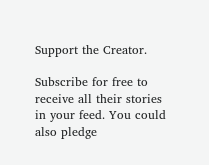Support the Creator.

Subscribe for free to receive all their stories in your feed. You could also pledge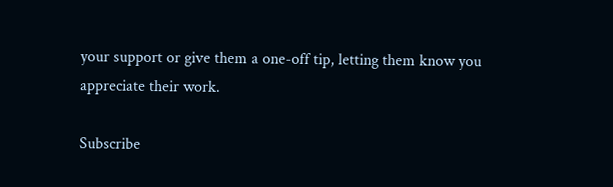your support or give them a one-off tip, letting them know you appreciate their work.

Subscribe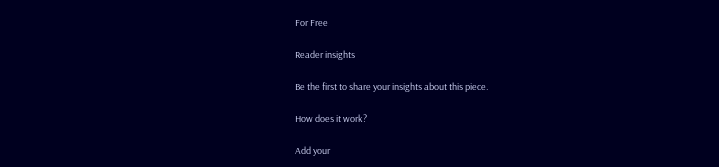For Free

Reader insights

Be the first to share your insights about this piece.

How does it work?

Add your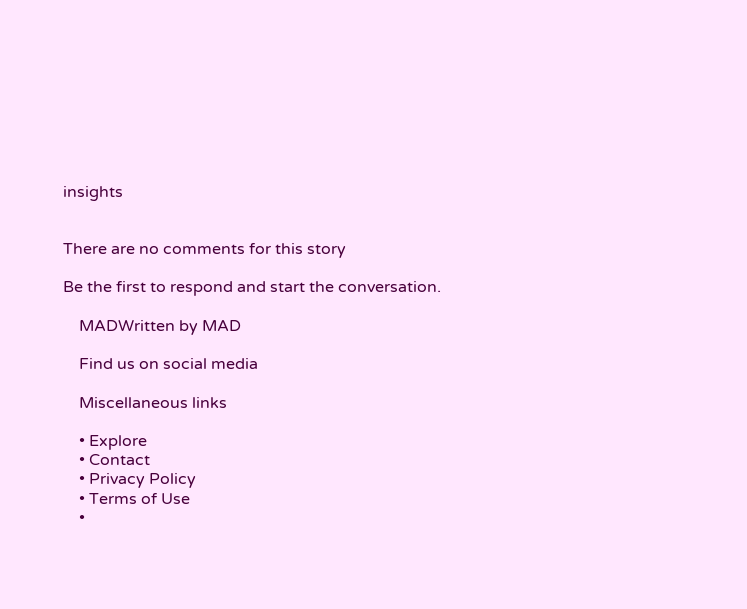insights


There are no comments for this story

Be the first to respond and start the conversation.

    MADWritten by MAD

    Find us on social media

    Miscellaneous links

    • Explore
    • Contact
    • Privacy Policy
    • Terms of Use
    •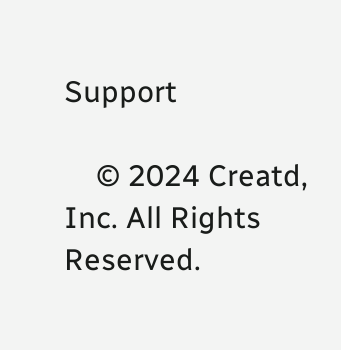Support

    © 2024 Creatd, Inc. All Rights Reserved.